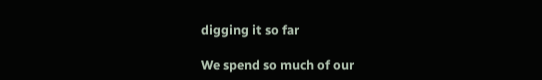digging it so far

We spend so much of our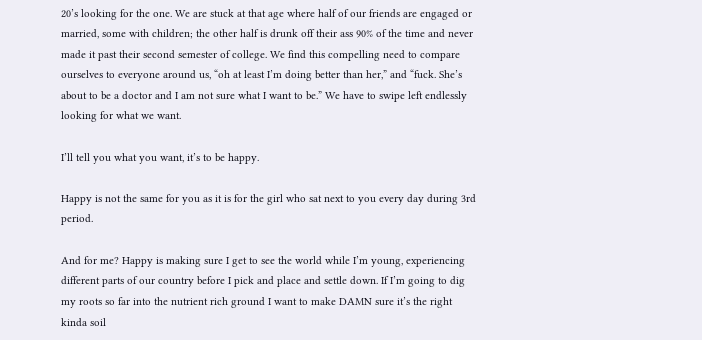20’s looking for the one. We are stuck at that age where half of our friends are engaged or married, some with children; the other half is drunk off their ass 90% of the time and never made it past their second semester of college. We find this compelling need to compare ourselves to everyone around us, “oh at least I’m doing better than her,” and “fuck. She’s about to be a doctor and I am not sure what I want to be.” We have to swipe left endlessly looking for what we want.

I’ll tell you what you want, it’s to be happy.

Happy is not the same for you as it is for the girl who sat next to you every day during 3rd period.

And for me? Happy is making sure I get to see the world while I’m young, experiencing different parts of our country before I pick and place and settle down. If I’m going to dig my roots so far into the nutrient rich ground I want to make DAMN sure it’s the right kinda soil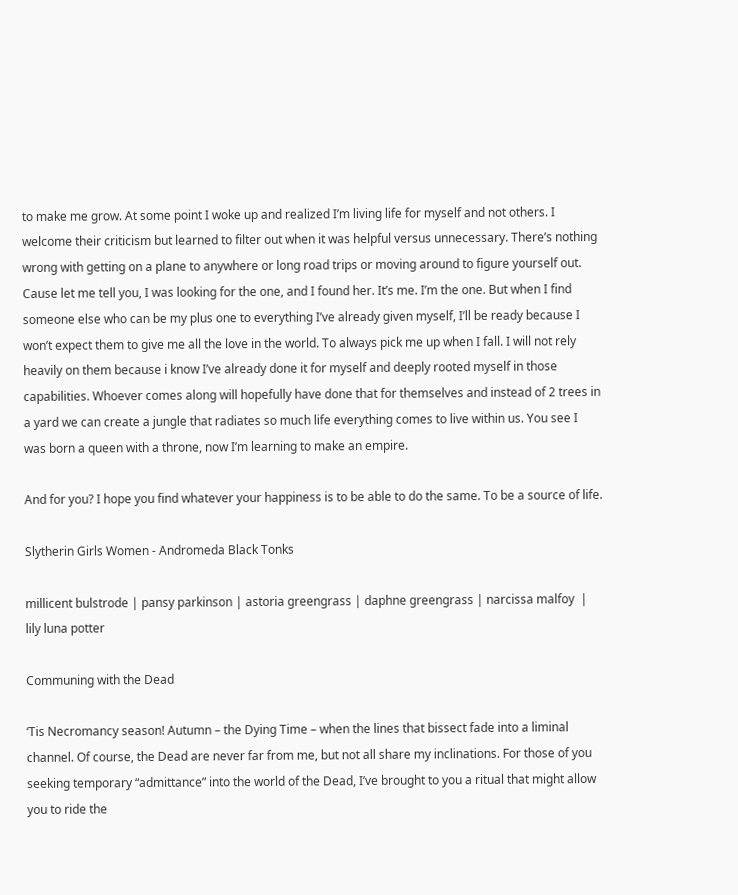to make me grow. At some point I woke up and realized I’m living life for myself and not others. I welcome their criticism but learned to filter out when it was helpful versus unnecessary. There’s nothing wrong with getting on a plane to anywhere or long road trips or moving around to figure yourself out. Cause let me tell you, I was looking for the one, and I found her. It’s me. I’m the one. But when I find someone else who can be my plus one to everything I’ve already given myself, I’ll be ready because I won’t expect them to give me all the love in the world. To always pick me up when I fall. I will not rely heavily on them because i know I’ve already done it for myself and deeply rooted myself in those capabilities. Whoever comes along will hopefully have done that for themselves and instead of 2 trees in a yard we can create a jungle that radiates so much life everything comes to live within us. You see I was born a queen with a throne, now I’m learning to make an empire.

And for you? I hope you find whatever your happiness is to be able to do the same. To be a source of life.

Slytherin Girls Women - Andromeda Black Tonks

millicent bulstrode | pansy parkinson | astoria greengrass | daphne greengrass | narcissa malfoy  | lily luna potter

Communing with the Dead

‘Tis Necromancy season! Autumn – the Dying Time – when the lines that bissect fade into a liminal channel. Of course, the Dead are never far from me, but not all share my inclinations. For those of you seeking temporary “admittance” into the world of the Dead, I’ve brought to you a ritual that might allow you to ride the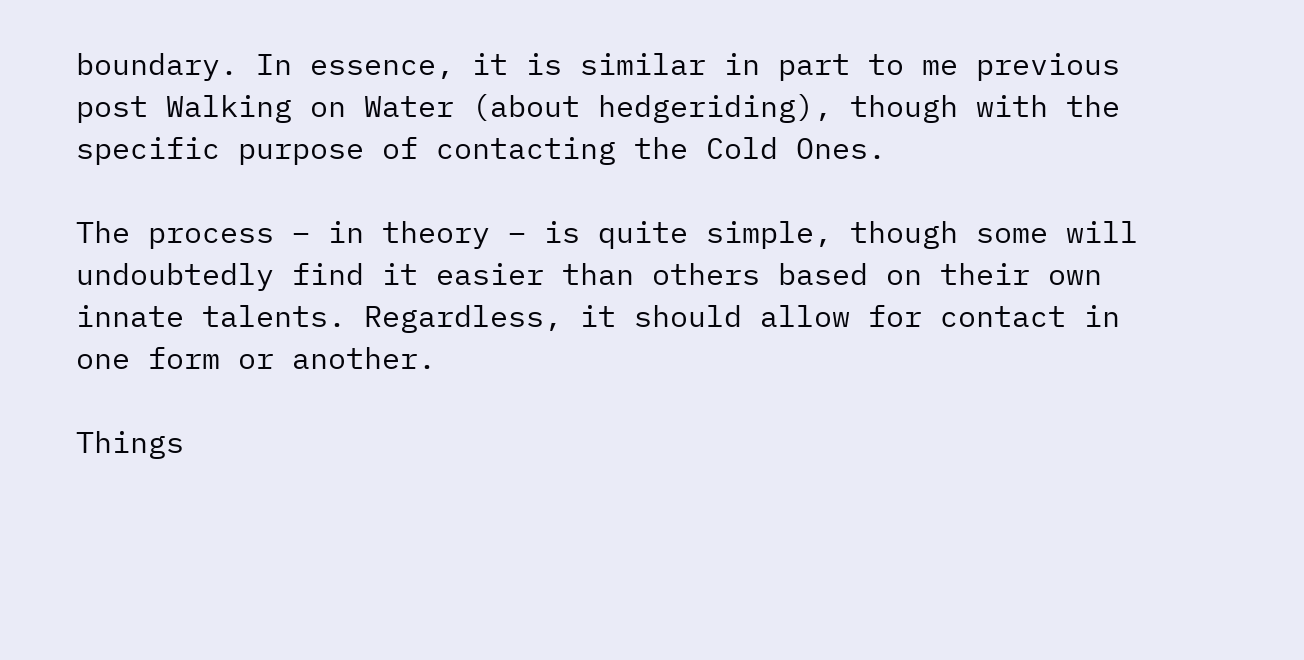boundary. In essence, it is similar in part to me previous post Walking on Water (about hedgeriding), though with the specific purpose of contacting the Cold Ones.

The process – in theory – is quite simple, though some will undoubtedly find it easier than others based on their own innate talents. Regardless, it should allow for contact in one form or another.

Things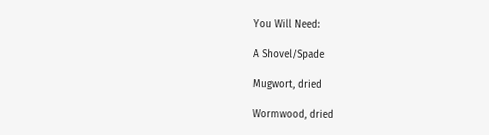You Will Need:

A Shovel/Spade

Mugwort, dried

Wormwood, dried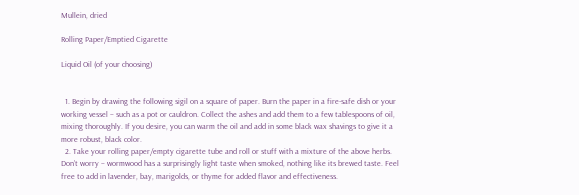Mullein, dried

Rolling Paper/Emptied Cigarette

Liquid Oil (of your choosing)


  1. Begin by drawing the following sigil on a square of paper. Burn the paper in a fire-safe dish or your working vessel – such as a pot or cauldron. Collect the ashes and add them to a few tablespoons of oil, mixing thoroughly. If you desire, you can warm the oil and add in some black wax shavings to give it a more robust, black color.
  2. Take your rolling paper/empty cigarette tube and roll or stuff with a mixture of the above herbs. Don’t worry – wormwood has a surprisingly light taste when smoked, nothing like its brewed taste. Feel free to add in lavender, bay, marigolds, or thyme for added flavor and effectiveness.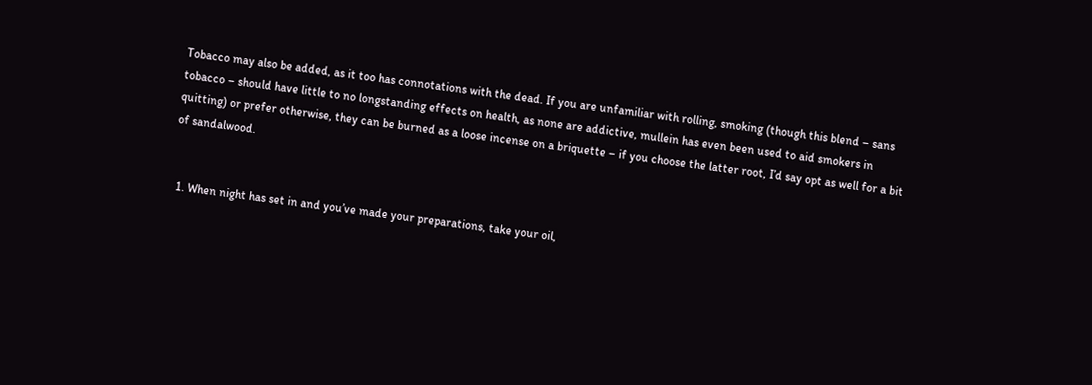Tobacco may also be added, as it too has connotations with the dead. If you are unfamiliar with rolling, smoking (though this blend – sans tobacco – should have little to no longstanding effects on health, as none are addictive, mullein has even been used to aid smokers in quitting) or prefer otherwise, they can be burned as a loose incense on a briquette – if you choose the latter root, I’d say opt as well for a bit of sandalwood.


  1. When night has set in and you’ve made your preparations, take your oil,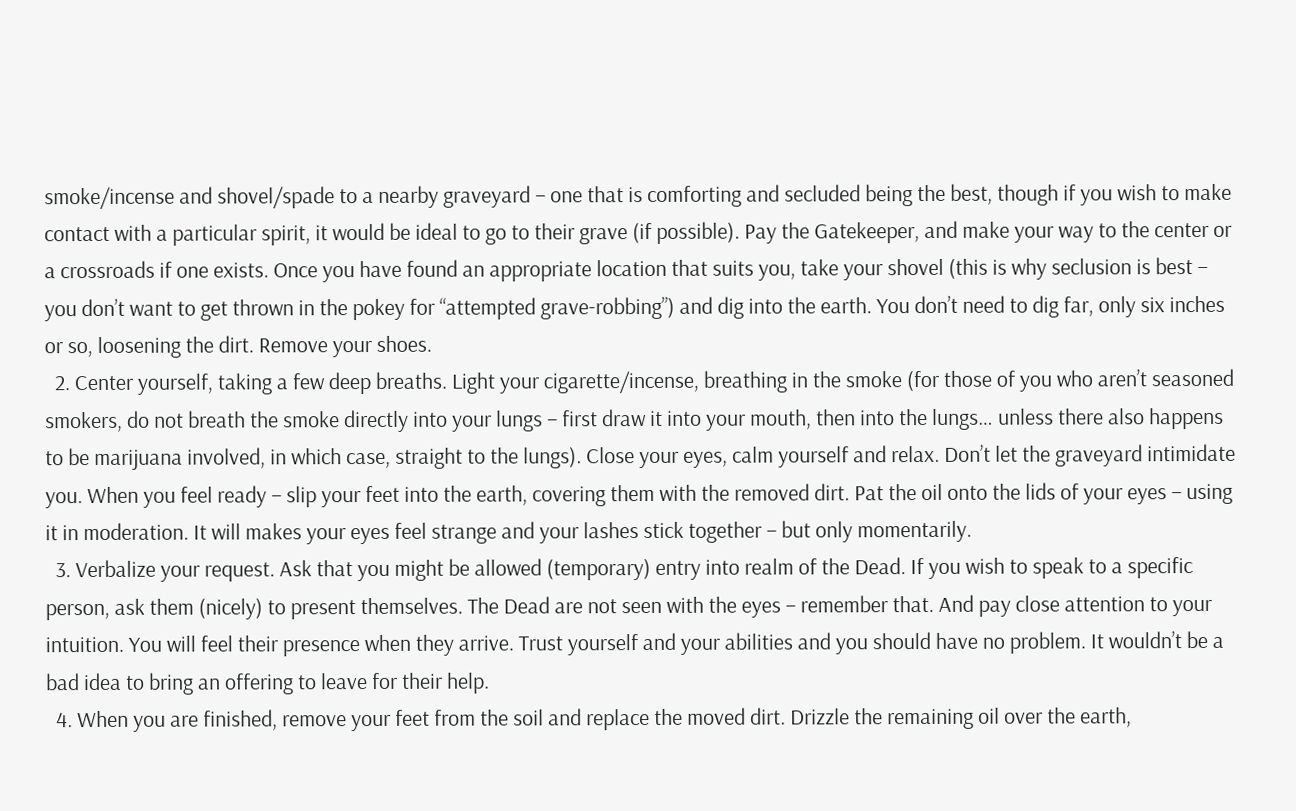smoke/incense and shovel/spade to a nearby graveyard – one that is comforting and secluded being the best, though if you wish to make contact with a particular spirit, it would be ideal to go to their grave (if possible). Pay the Gatekeeper, and make your way to the center or a crossroads if one exists. Once you have found an appropriate location that suits you, take your shovel (this is why seclusion is best – you don’t want to get thrown in the pokey for “attempted grave-robbing”) and dig into the earth. You don’t need to dig far, only six inches or so, loosening the dirt. Remove your shoes.
  2. Center yourself, taking a few deep breaths. Light your cigarette/incense, breathing in the smoke (for those of you who aren’t seasoned smokers, do not breath the smoke directly into your lungs – first draw it into your mouth, then into the lungs… unless there also happens to be marijuana involved, in which case, straight to the lungs). Close your eyes, calm yourself and relax. Don’t let the graveyard intimidate you. When you feel ready – slip your feet into the earth, covering them with the removed dirt. Pat the oil onto the lids of your eyes – using it in moderation. It will makes your eyes feel strange and your lashes stick together – but only momentarily.
  3. Verbalize your request. Ask that you might be allowed (temporary) entry into realm of the Dead. If you wish to speak to a specific person, ask them (nicely) to present themselves. The Dead are not seen with the eyes – remember that. And pay close attention to your intuition. You will feel their presence when they arrive. Trust yourself and your abilities and you should have no problem. It wouldn’t be a bad idea to bring an offering to leave for their help.
  4. When you are finished, remove your feet from the soil and replace the moved dirt. Drizzle the remaining oil over the earth,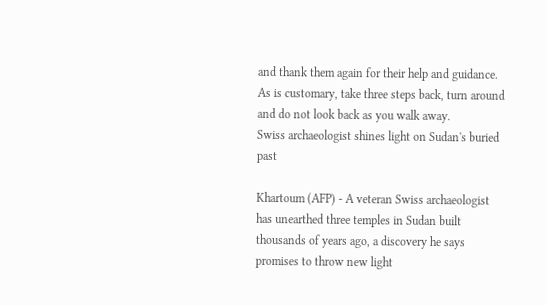and thank them again for their help and guidance. As is customary, take three steps back, turn around and do not look back as you walk away.
Swiss archaeologist shines light on Sudan's buried past

Khartoum (AFP) - A veteran Swiss archaeologist has unearthed three temples in Sudan built thousands of years ago, a discovery he says promises to throw new light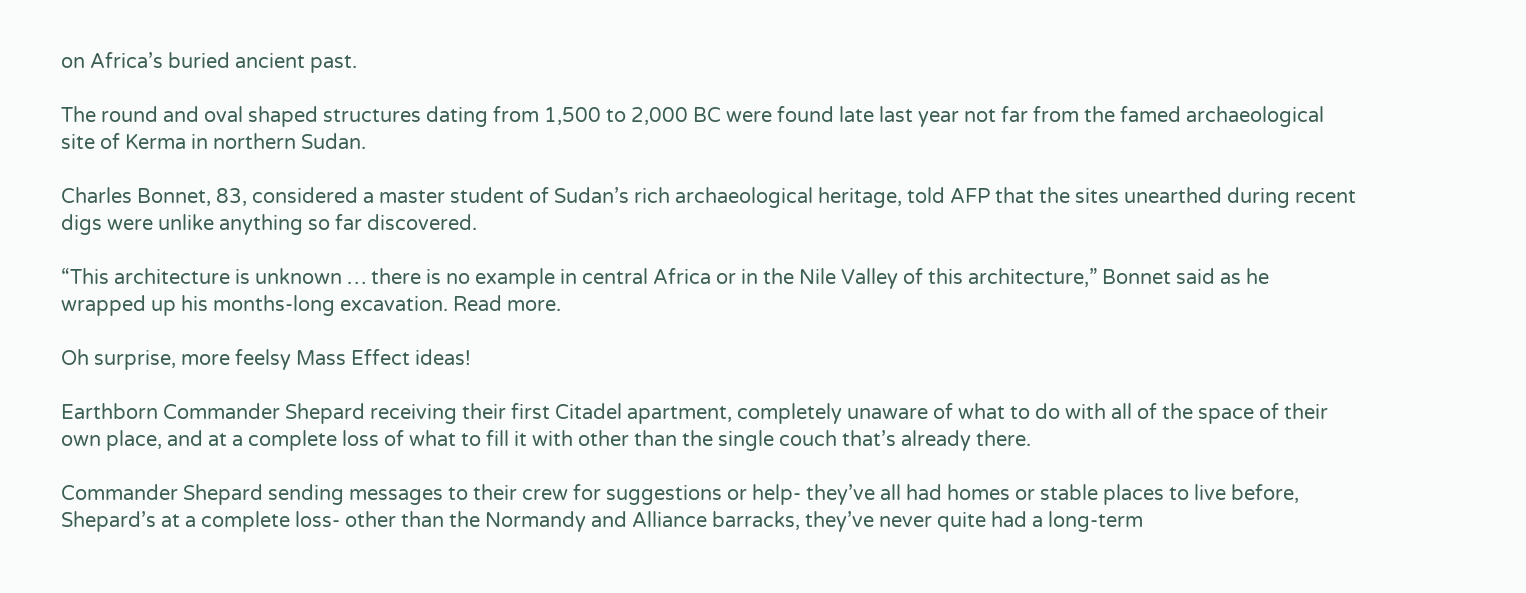on Africa’s buried ancient past.

The round and oval shaped structures dating from 1,500 to 2,000 BC were found late last year not far from the famed archaeological site of Kerma in northern Sudan.

Charles Bonnet, 83, considered a master student of Sudan’s rich archaeological heritage, told AFP that the sites unearthed during recent digs were unlike anything so far discovered.

“This architecture is unknown … there is no example in central Africa or in the Nile Valley of this architecture,” Bonnet said as he wrapped up his months-long excavation. Read more.

Oh surprise, more feelsy Mass Effect ideas!

Earthborn Commander Shepard receiving their first Citadel apartment, completely unaware of what to do with all of the space of their own place, and at a complete loss of what to fill it with other than the single couch that’s already there.

Commander Shepard sending messages to their crew for suggestions or help- they’ve all had homes or stable places to live before, Shepard’s at a complete loss- other than the Normandy and Alliance barracks, they’ve never quite had a long-term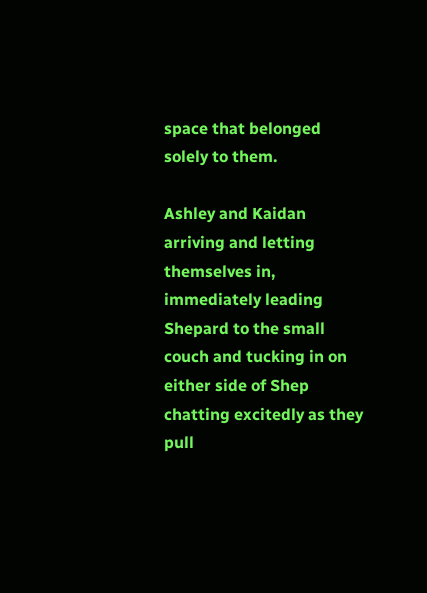space that belonged solely to them.

Ashley and Kaidan arriving and letting themselves in, immediately leading Shepard to the small couch and tucking in on either side of Shep chatting excitedly as they pull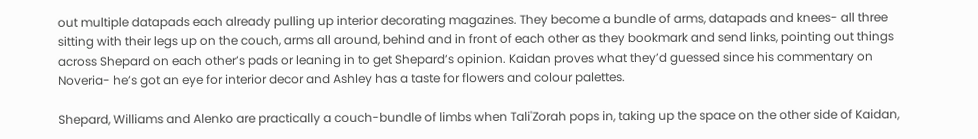out multiple datapads each already pulling up interior decorating magazines. They become a bundle of arms, datapads and knees- all three sitting with their legs up on the couch, arms all around, behind and in front of each other as they bookmark and send links, pointing out things across Shepard on each other’s pads or leaning in to get Shepard’s opinion. Kaidan proves what they’d guessed since his commentary on Noveria- he’s got an eye for interior decor and Ashley has a taste for flowers and colour palettes.

Shepard, Williams and Alenko are practically a couch-bundle of limbs when Tali'Zorah pops in, taking up the space on the other side of Kaidan,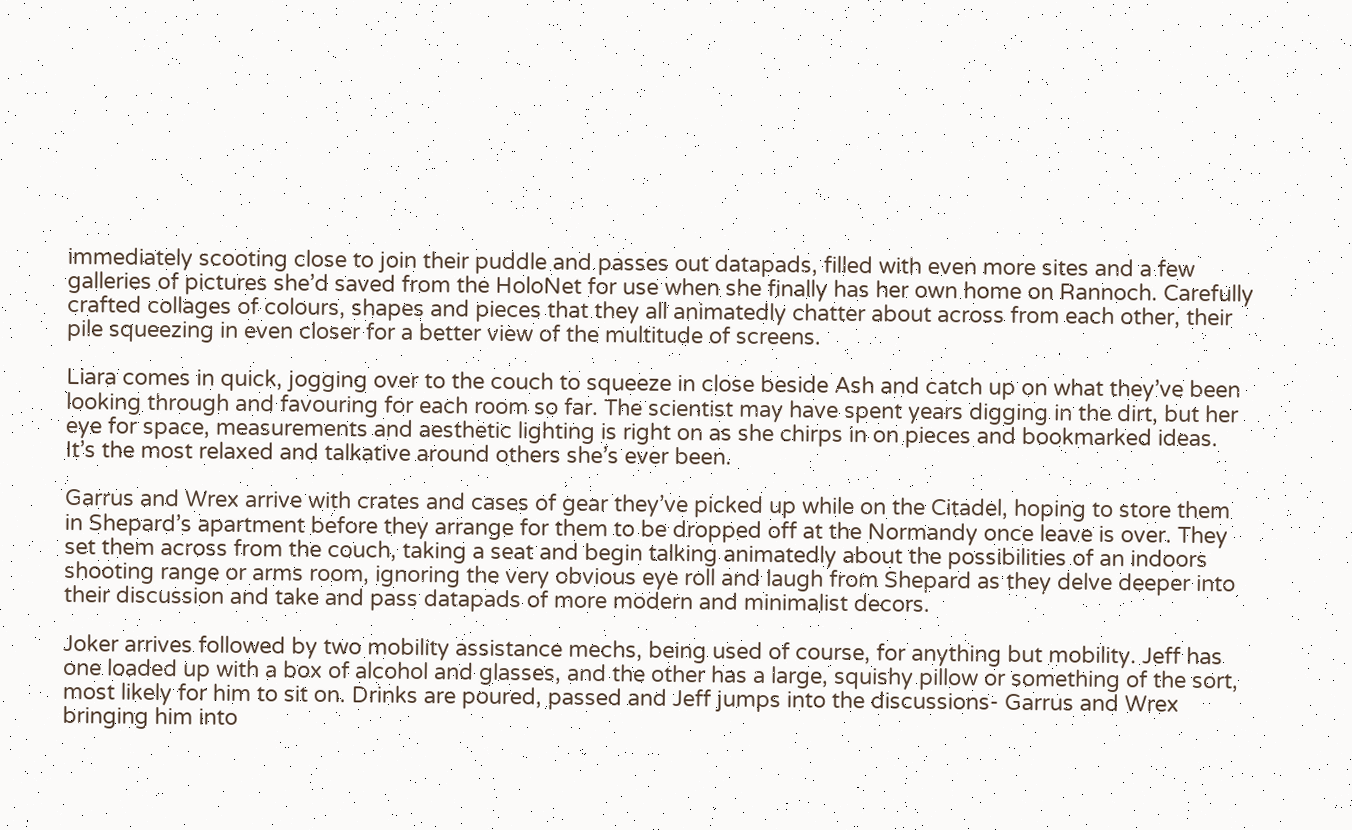immediately scooting close to join their puddle and passes out datapads, filled with even more sites and a few galleries of pictures she’d saved from the HoloNet for use when she finally has her own home on Rannoch. Carefully crafted collages of colours, shapes and pieces that they all animatedly chatter about across from each other, their pile squeezing in even closer for a better view of the multitude of screens.

Liara comes in quick, jogging over to the couch to squeeze in close beside Ash and catch up on what they’ve been looking through and favouring for each room so far. The scientist may have spent years digging in the dirt, but her eye for space, measurements and aesthetic lighting is right on as she chirps in on pieces and bookmarked ideas. It’s the most relaxed and talkative around others she’s ever been.

Garrus and Wrex arrive with crates and cases of gear they’ve picked up while on the Citadel, hoping to store them in Shepard’s apartment before they arrange for them to be dropped off at the Normandy once leave is over. They set them across from the couch, taking a seat and begin talking animatedly about the possibilities of an indoors shooting range or arms room, ignoring the very obvious eye roll and laugh from Shepard as they delve deeper into their discussion and take and pass datapads of more modern and minimalist decors.

Joker arrives followed by two mobility assistance mechs, being used of course, for anything but mobility. Jeff has one loaded up with a box of alcohol and glasses, and the other has a large, squishy pillow or something of the sort, most likely for him to sit on. Drinks are poured, passed and Jeff jumps into the discussions- Garrus and Wrex bringing him into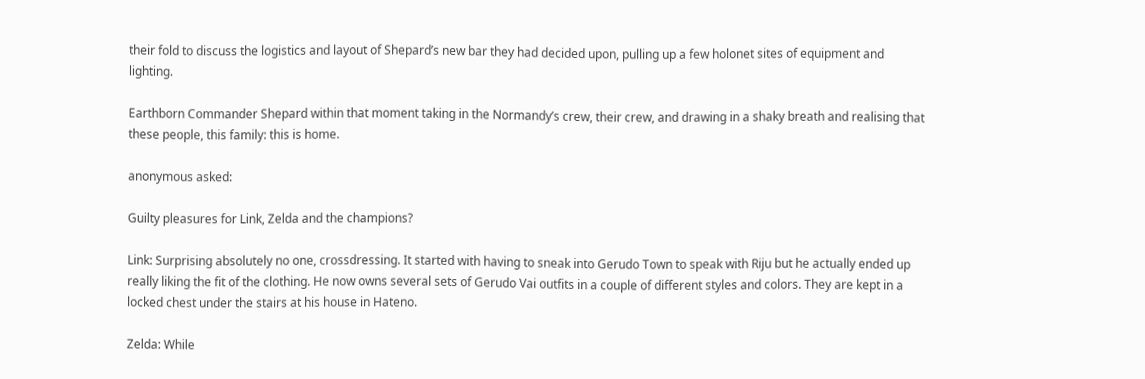their fold to discuss the logistics and layout of Shepard’s new bar they had decided upon, pulling up a few holonet sites of equipment and lighting.

Earthborn Commander Shepard within that moment taking in the Normandy’s crew, their crew, and drawing in a shaky breath and realising that these people, this family: this is home.

anonymous asked:

Guilty pleasures for Link, Zelda and the champions?

Link: Surprising absolutely no one, crossdressing. It started with having to sneak into Gerudo Town to speak with Riju but he actually ended up really liking the fit of the clothing. He now owns several sets of Gerudo Vai outfits in a couple of different styles and colors. They are kept in a locked chest under the stairs at his house in Hateno.

Zelda: While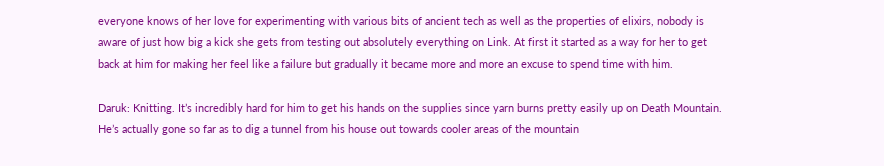everyone knows of her love for experimenting with various bits of ancient tech as well as the properties of elixirs, nobody is aware of just how big a kick she gets from testing out absolutely everything on Link. At first it started as a way for her to get back at him for making her feel like a failure but gradually it became more and more an excuse to spend time with him.

Daruk: Knitting. It’s incredibly hard for him to get his hands on the supplies since yarn burns pretty easily up on Death Mountain. He’s actually gone so far as to dig a tunnel from his house out towards cooler areas of the mountain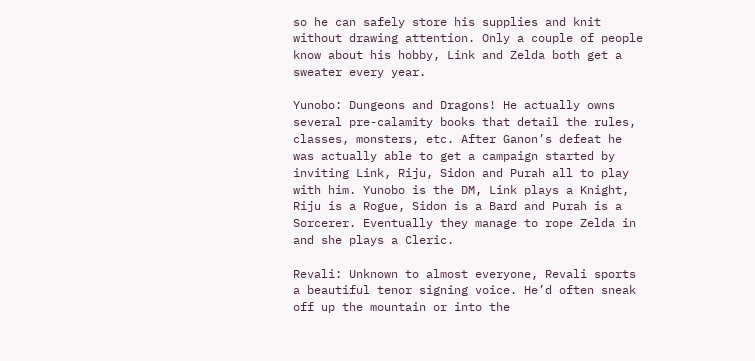so he can safely store his supplies and knit without drawing attention. Only a couple of people know about his hobby, Link and Zelda both get a sweater every year.

Yunobo: Dungeons and Dragons! He actually owns several pre-calamity books that detail the rules, classes, monsters, etc. After Ganon’s defeat he was actually able to get a campaign started by inviting Link, Riju, Sidon and Purah all to play with him. Yunobo is the DM, Link plays a Knight, Riju is a Rogue, Sidon is a Bard and Purah is a Sorcerer. Eventually they manage to rope Zelda in and she plays a Cleric.

Revali: Unknown to almost everyone, Revali sports a beautiful tenor signing voice. He’d often sneak off up the mountain or into the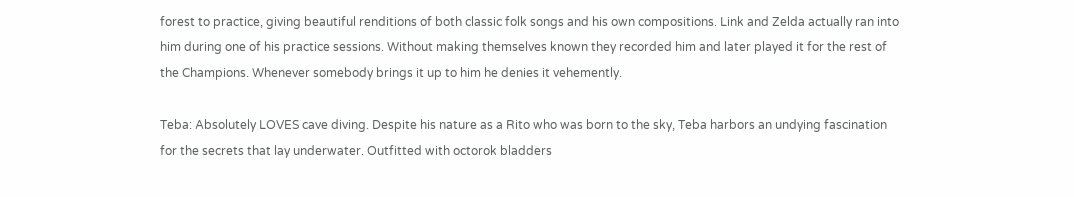forest to practice, giving beautiful renditions of both classic folk songs and his own compositions. Link and Zelda actually ran into him during one of his practice sessions. Without making themselves known they recorded him and later played it for the rest of the Champions. Whenever somebody brings it up to him he denies it vehemently.

Teba: Absolutely LOVES cave diving. Despite his nature as a Rito who was born to the sky, Teba harbors an undying fascination for the secrets that lay underwater. Outfitted with octorok bladders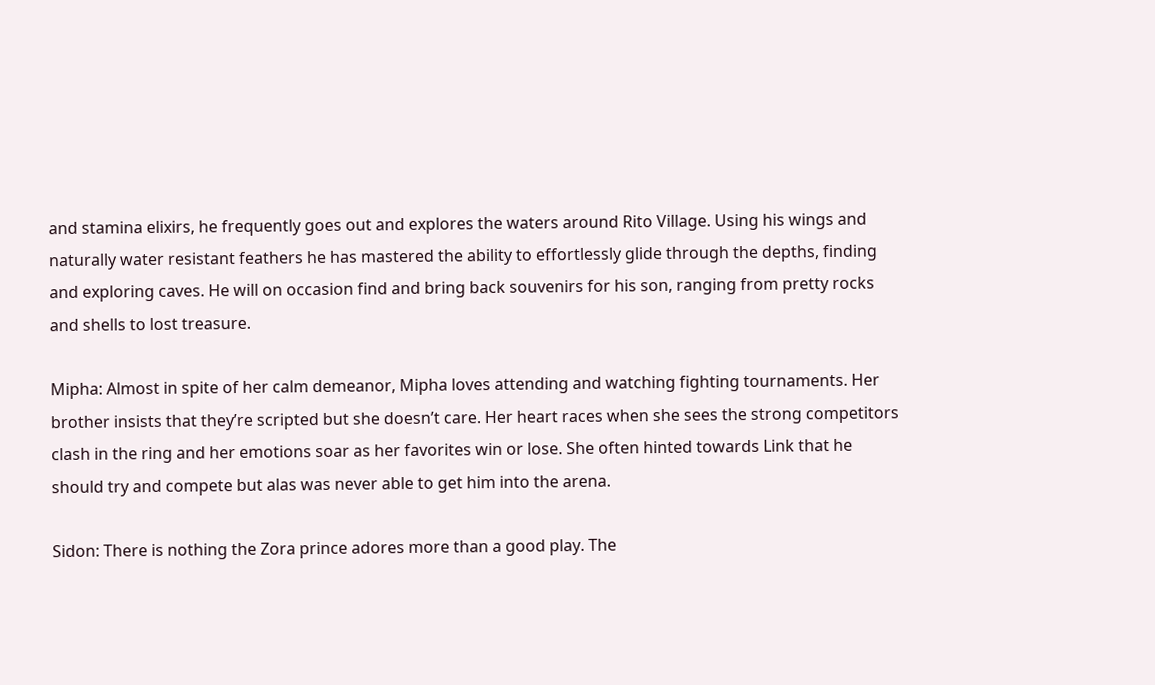and stamina elixirs, he frequently goes out and explores the waters around Rito Village. Using his wings and naturally water resistant feathers he has mastered the ability to effortlessly glide through the depths, finding and exploring caves. He will on occasion find and bring back souvenirs for his son, ranging from pretty rocks and shells to lost treasure.

Mipha: Almost in spite of her calm demeanor, Mipha loves attending and watching fighting tournaments. Her brother insists that they’re scripted but she doesn’t care. Her heart races when she sees the strong competitors clash in the ring and her emotions soar as her favorites win or lose. She often hinted towards Link that he should try and compete but alas was never able to get him into the arena.

Sidon: There is nothing the Zora prince adores more than a good play. The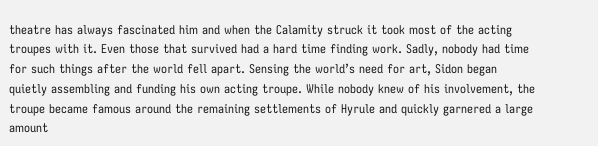theatre has always fascinated him and when the Calamity struck it took most of the acting troupes with it. Even those that survived had a hard time finding work. Sadly, nobody had time for such things after the world fell apart. Sensing the world’s need for art, Sidon began quietly assembling and funding his own acting troupe. While nobody knew of his involvement, the troupe became famous around the remaining settlements of Hyrule and quickly garnered a large amount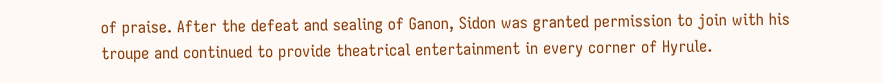of praise. After the defeat and sealing of Ganon, Sidon was granted permission to join with his troupe and continued to provide theatrical entertainment in every corner of Hyrule.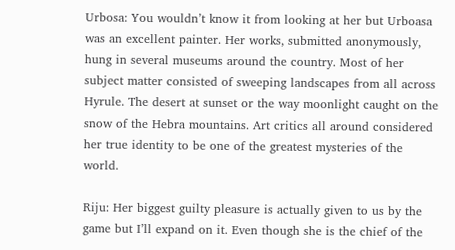Urbosa: You wouldn’t know it from looking at her but Urboasa was an excellent painter. Her works, submitted anonymously, hung in several museums around the country. Most of her subject matter consisted of sweeping landscapes from all across Hyrule. The desert at sunset or the way moonlight caught on the snow of the Hebra mountains. Art critics all around considered her true identity to be one of the greatest mysteries of the world.

Riju: Her biggest guilty pleasure is actually given to us by the game but I’ll expand on it. Even though she is the chief of the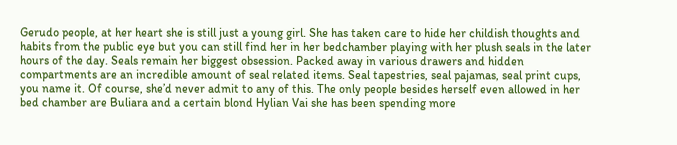Gerudo people, at her heart she is still just a young girl. She has taken care to hide her childish thoughts and habits from the public eye but you can still find her in her bedchamber playing with her plush seals in the later hours of the day. Seals remain her biggest obsession. Packed away in various drawers and hidden compartments are an incredible amount of seal related items. Seal tapestries, seal pajamas, seal print cups, you name it. Of course, she’d never admit to any of this. The only people besides herself even allowed in her bed chamber are Buliara and a certain blond Hylian Vai she has been spending more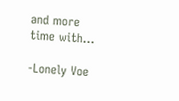and more time with…

-Lonely Voe